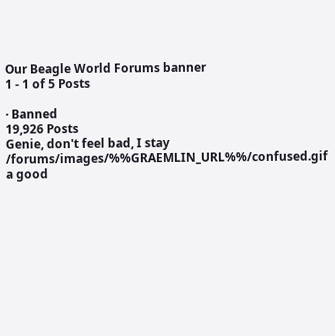Our Beagle World Forums banner
1 - 1 of 5 Posts

· Banned
19,926 Posts
Genie, don't feel bad, I stay /forums/images/%%GRAEMLIN_URL%%/confused.gif a good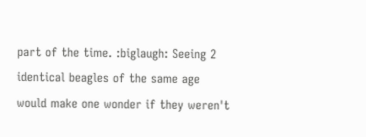part of the time. :biglaugh: Seeing 2 identical beagles of the same age would make one wonder if they weren't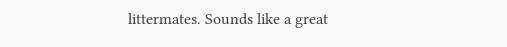littermates. Sounds like a great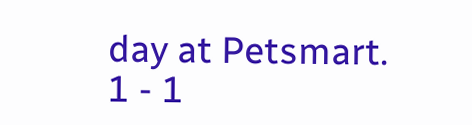day at Petsmart.
1 - 1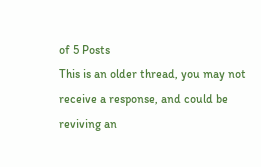of 5 Posts
This is an older thread, you may not receive a response, and could be reviving an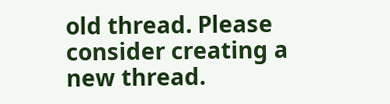old thread. Please consider creating a new thread.